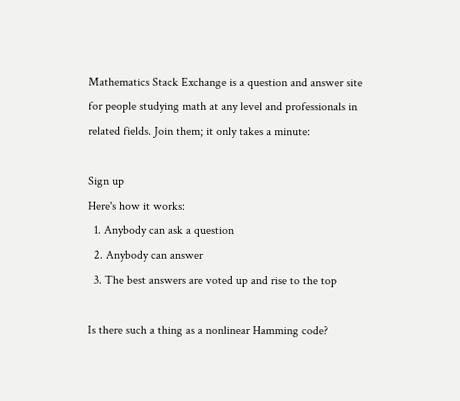Mathematics Stack Exchange is a question and answer site for people studying math at any level and professionals in related fields. Join them; it only takes a minute:

Sign up
Here's how it works:
  1. Anybody can ask a question
  2. Anybody can answer
  3. The best answers are voted up and rise to the top

Is there such a thing as a nonlinear Hamming code?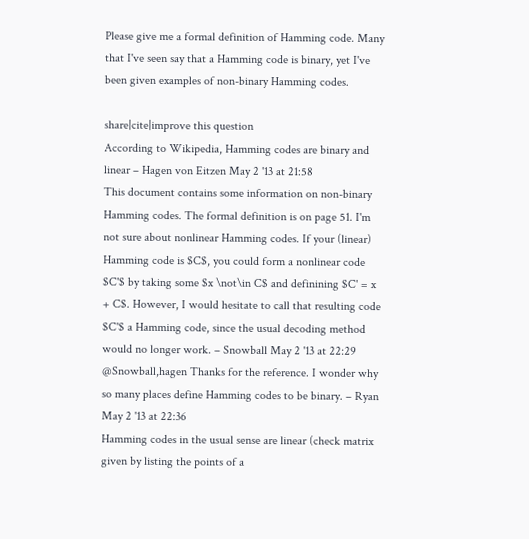Please give me a formal definition of Hamming code. Many that I've seen say that a Hamming code is binary, yet I've been given examples of non-binary Hamming codes.

share|cite|improve this question
According to Wikipedia, Hamming codes are binary and linear – Hagen von Eitzen May 2 '13 at 21:58
This document contains some information on non-binary Hamming codes. The formal definition is on page 51. I'm not sure about nonlinear Hamming codes. If your (linear) Hamming code is $C$, you could form a nonlinear code $C'$ by taking some $x \not\in C$ and definining $C' = x + C$. However, I would hesitate to call that resulting code $C'$ a Hamming code, since the usual decoding method would no longer work. – Snowball May 2 '13 at 22:29
@Snowball,hagen Thanks for the reference. I wonder why so many places define Hamming codes to be binary. – Ryan May 2 '13 at 22:36
Hamming codes in the usual sense are linear (check matrix given by listing the points of a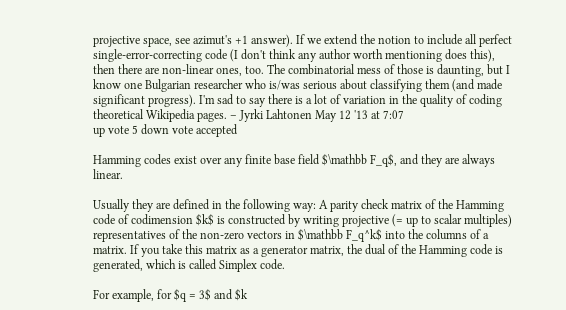projective space, see azimut's +1 answer). If we extend the notion to include all perfect single-error-correcting code (I don't think any author worth mentioning does this), then there are non-linear ones, too. The combinatorial mess of those is daunting, but I know one Bulgarian researcher who is/was serious about classifying them (and made significant progress). I'm sad to say there is a lot of variation in the quality of coding theoretical Wikipedia pages. – Jyrki Lahtonen May 12 '13 at 7:07
up vote 5 down vote accepted

Hamming codes exist over any finite base field $\mathbb F_q$, and they are always linear.

Usually they are defined in the following way: A parity check matrix of the Hamming code of codimension $k$ is constructed by writing projective (= up to scalar multiples) representatives of the non-zero vectors in $\mathbb F_q^k$ into the columns of a matrix. If you take this matrix as a generator matrix, the dual of the Hamming code is generated, which is called Simplex code.

For example, for $q = 3$ and $k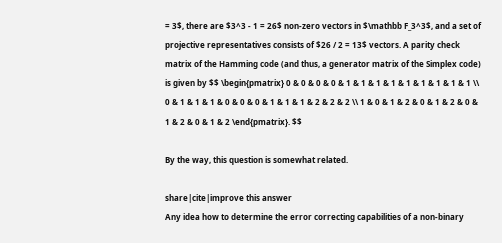= 3$, there are $3^3 - 1 = 26$ non-zero vectors in $\mathbb F_3^3$, and a set of projective representatives consists of $26 / 2 = 13$ vectors. A parity check matrix of the Hamming code (and thus, a generator matrix of the Simplex code) is given by $$ \begin{pmatrix} 0 & 0 & 0 & 0 & 1 & 1 & 1 & 1 & 1 & 1 & 1 & 1 & 1 \\ 0 & 1 & 1 & 1 & 0 & 0 & 0 & 1 & 1 & 1 & 2 & 2 & 2 \\ 1 & 0 & 1 & 2 & 0 & 1 & 2 & 0 & 1 & 2 & 0 & 1 & 2 \end{pmatrix}. $$

By the way, this question is somewhat related.

share|cite|improve this answer
Any idea how to determine the error correcting capabilities of a non-binary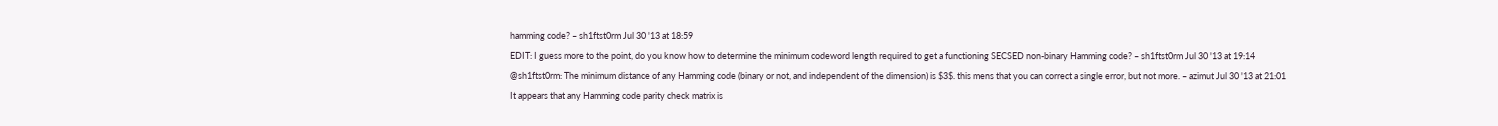hamming code? – sh1ftst0rm Jul 30 '13 at 18:59
EDIT: I guess more to the point, do you know how to determine the minimum codeword length required to get a functioning SECSED non-binary Hamming code? – sh1ftst0rm Jul 30 '13 at 19:14
@sh1ftst0rm: The minimum distance of any Hamming code (binary or not, and independent of the dimension) is $3$. this mens that you can correct a single error, but not more. – azimut Jul 30 '13 at 21:01
It appears that any Hamming code parity check matrix is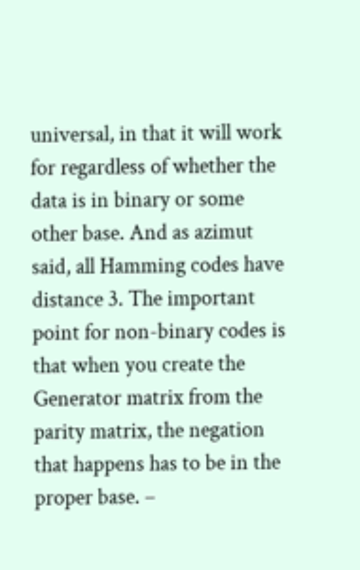universal, in that it will work for regardless of whether the data is in binary or some other base. And as azimut said, all Hamming codes have distance 3. The important point for non-binary codes is that when you create the Generator matrix from the parity matrix, the negation that happens has to be in the proper base. –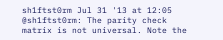sh1ftst0rm Jul 31 '13 at 12:05
@sh1ftst0rm: The parity check matrix is not universal. Note the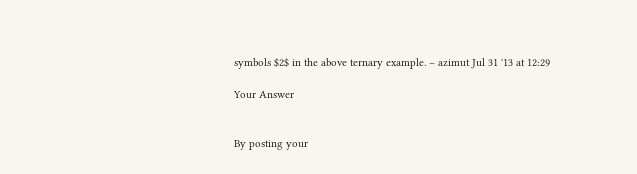symbols $2$ in the above ternary example. – azimut Jul 31 '13 at 12:29

Your Answer


By posting your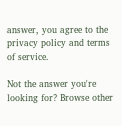answer, you agree to the privacy policy and terms of service.

Not the answer you're looking for? Browse other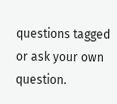questions tagged or ask your own question.